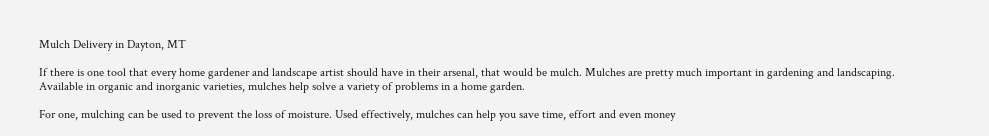Mulch Delivery in Dayton, MT

If there is one tool that every home gardener and landscape artist should have in their arsenal, that would be mulch. Mulches are pretty much important in gardening and landscaping. Available in organic and inorganic varieties, mulches help solve a variety of problems in a home garden.

For one, mulching can be used to prevent the loss of moisture. Used effectively, mulches can help you save time, effort and even money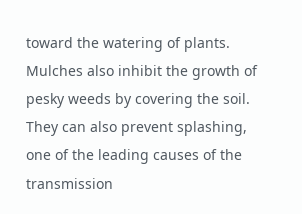toward the watering of plants. Mulches also inhibit the growth of pesky weeds by covering the soil. They can also prevent splashing, one of the leading causes of the transmission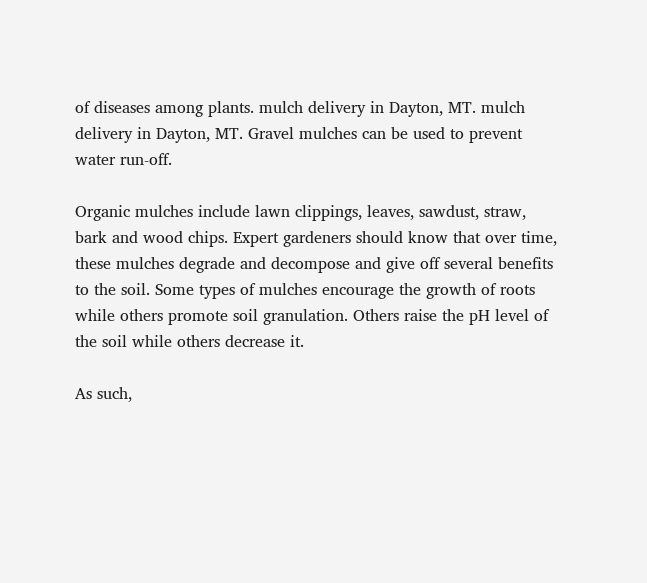of diseases among plants. mulch delivery in Dayton, MT. mulch delivery in Dayton, MT. Gravel mulches can be used to prevent water run-off.

Organic mulches include lawn clippings, leaves, sawdust, straw, bark and wood chips. Expert gardeners should know that over time, these mulches degrade and decompose and give off several benefits to the soil. Some types of mulches encourage the growth of roots while others promote soil granulation. Others raise the pH level of the soil while others decrease it.

As such,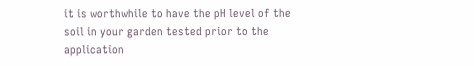it is worthwhile to have the pH level of the soil in your garden tested prior to the application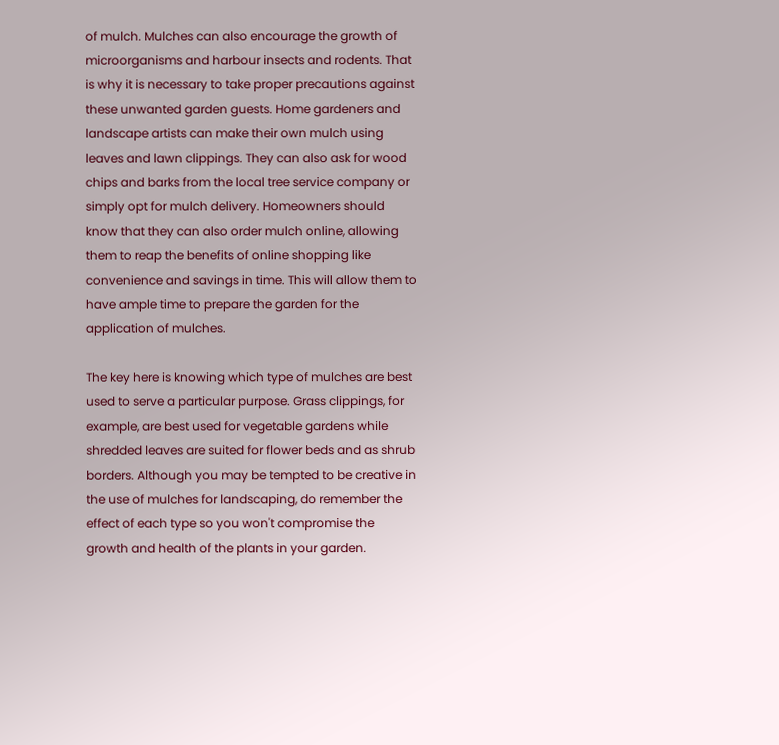of mulch. Mulches can also encourage the growth of microorganisms and harbour insects and rodents. That is why it is necessary to take proper precautions against these unwanted garden guests. Home gardeners and landscape artists can make their own mulch using leaves and lawn clippings. They can also ask for wood chips and barks from the local tree service company or simply opt for mulch delivery. Homeowners should know that they can also order mulch online, allowing them to reap the benefits of online shopping like convenience and savings in time. This will allow them to have ample time to prepare the garden for the application of mulches.

The key here is knowing which type of mulches are best used to serve a particular purpose. Grass clippings, for example, are best used for vegetable gardens while shredded leaves are suited for flower beds and as shrub borders. Although you may be tempted to be creative in the use of mulches for landscaping, do remember the effect of each type so you won't compromise the growth and health of the plants in your garden.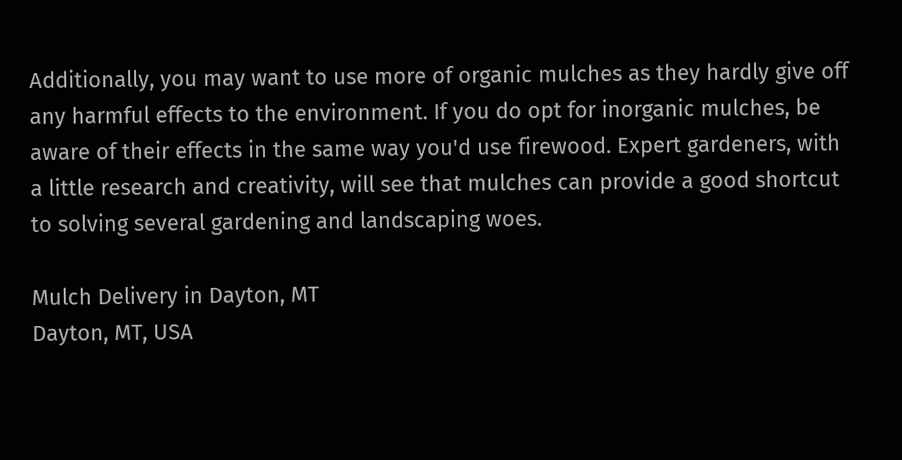Additionally, you may want to use more of organic mulches as they hardly give off any harmful effects to the environment. If you do opt for inorganic mulches, be aware of their effects in the same way you'd use firewood. Expert gardeners, with a little research and creativity, will see that mulches can provide a good shortcut to solving several gardening and landscaping woes.

Mulch Delivery in Dayton, MT
Dayton, MT, USA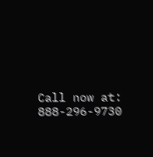Call now at: 888-296-9730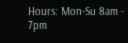Hours: Mon-Su 8am - 7pm